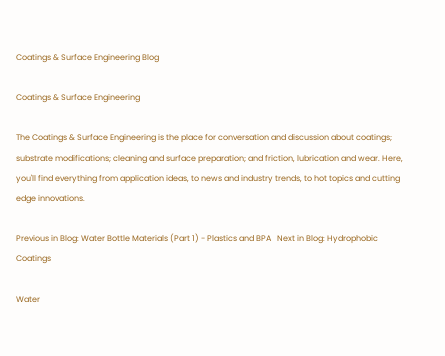Coatings & Surface Engineering Blog

Coatings & Surface Engineering

The Coatings & Surface Engineering is the place for conversation and discussion about coatings; substrate modifications; cleaning and surface preparation; and friction, lubrication and wear. Here, you'll find everything from application ideas, to news and industry trends, to hot topics and cutting edge innovations.

Previous in Blog: Water Bottle Materials (Part 1) - Plastics and BPA   Next in Blog: Hydrophobic Coatings

Water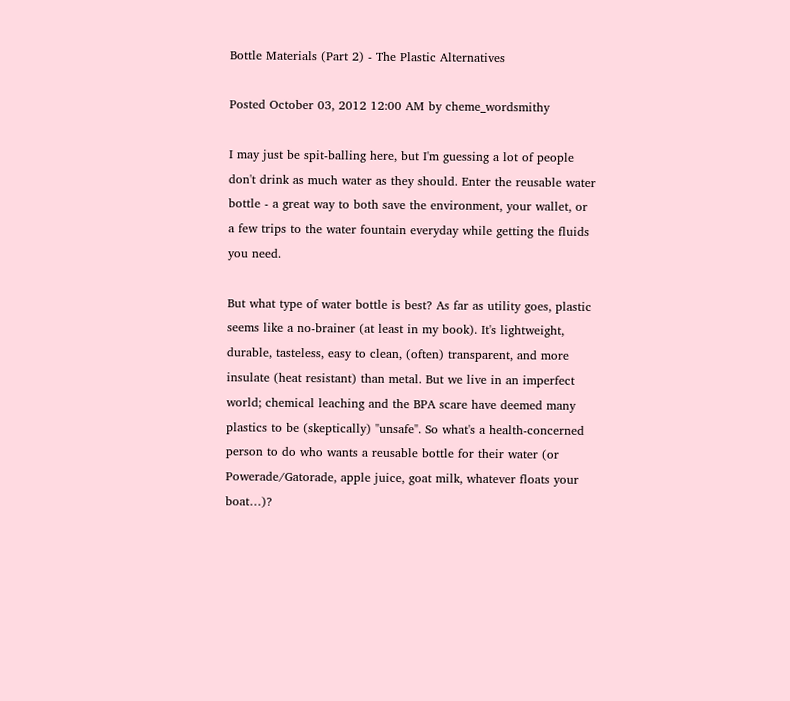Bottle Materials (Part 2) - The Plastic Alternatives

Posted October 03, 2012 12:00 AM by cheme_wordsmithy

I may just be spit-balling here, but I'm guessing a lot of people don't drink as much water as they should. Enter the reusable water bottle - a great way to both save the environment, your wallet, or a few trips to the water fountain everyday while getting the fluids you need.

But what type of water bottle is best? As far as utility goes, plastic seems like a no-brainer (at least in my book). It's lightweight, durable, tasteless, easy to clean, (often) transparent, and more insulate (heat resistant) than metal. But we live in an imperfect world; chemical leaching and the BPA scare have deemed many plastics to be (skeptically) "unsafe". So what's a health-concerned person to do who wants a reusable bottle for their water (or Powerade/Gatorade, apple juice, goat milk, whatever floats your boat…)?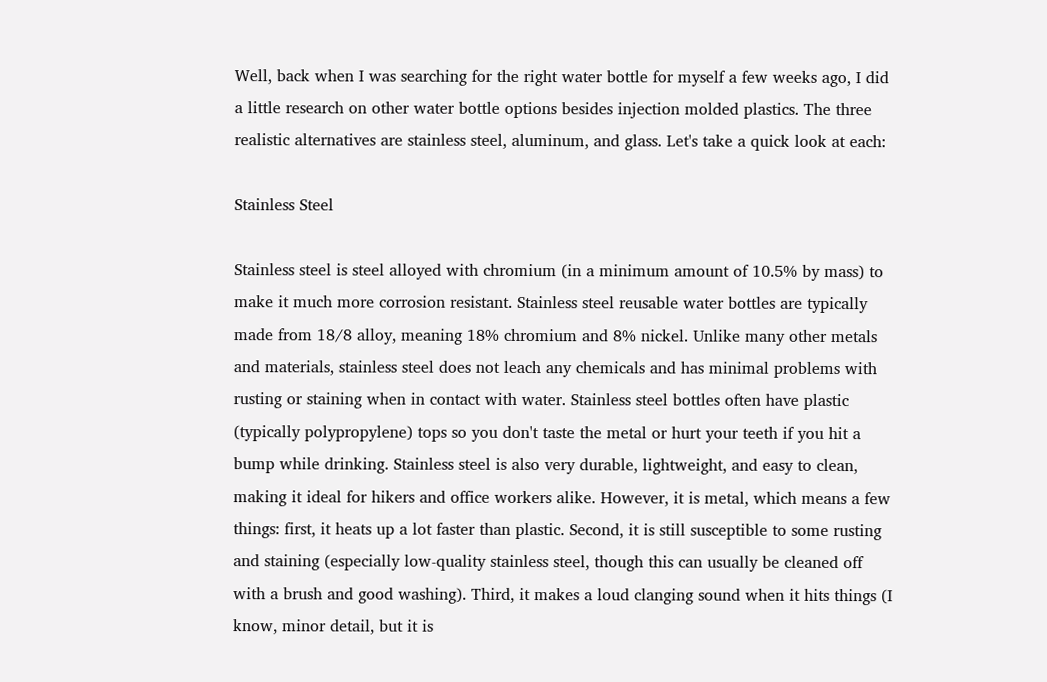Well, back when I was searching for the right water bottle for myself a few weeks ago, I did a little research on other water bottle options besides injection molded plastics. The three realistic alternatives are stainless steel, aluminum, and glass. Let's take a quick look at each:

Stainless Steel

Stainless steel is steel alloyed with chromium (in a minimum amount of 10.5% by mass) to make it much more corrosion resistant. Stainless steel reusable water bottles are typically made from 18/8 alloy, meaning 18% chromium and 8% nickel. Unlike many other metals and materials, stainless steel does not leach any chemicals and has minimal problems with rusting or staining when in contact with water. Stainless steel bottles often have plastic (typically polypropylene) tops so you don't taste the metal or hurt your teeth if you hit a bump while drinking. Stainless steel is also very durable, lightweight, and easy to clean, making it ideal for hikers and office workers alike. However, it is metal, which means a few things: first, it heats up a lot faster than plastic. Second, it is still susceptible to some rusting and staining (especially low-quality stainless steel, though this can usually be cleaned off with a brush and good washing). Third, it makes a loud clanging sound when it hits things (I know, minor detail, but it is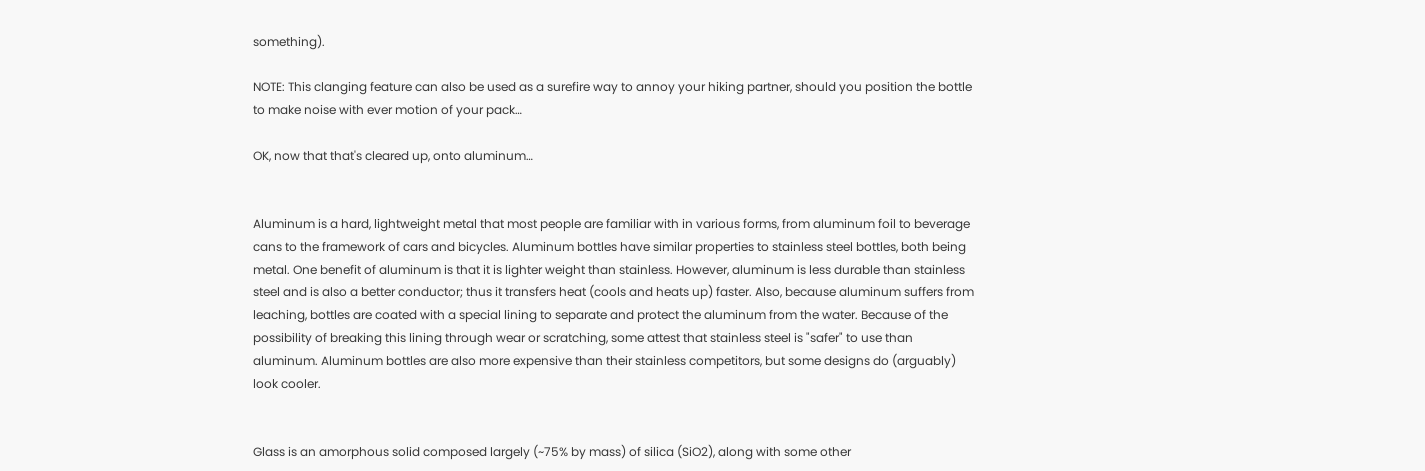something).

NOTE: This clanging feature can also be used as a surefire way to annoy your hiking partner, should you position the bottle to make noise with ever motion of your pack…

OK, now that that's cleared up, onto aluminum…


Aluminum is a hard, lightweight metal that most people are familiar with in various forms, from aluminum foil to beverage cans to the framework of cars and bicycles. Aluminum bottles have similar properties to stainless steel bottles, both being metal. One benefit of aluminum is that it is lighter weight than stainless. However, aluminum is less durable than stainless steel and is also a better conductor; thus it transfers heat (cools and heats up) faster. Also, because aluminum suffers from leaching, bottles are coated with a special lining to separate and protect the aluminum from the water. Because of the possibility of breaking this lining through wear or scratching, some attest that stainless steel is "safer" to use than aluminum. Aluminum bottles are also more expensive than their stainless competitors, but some designs do (arguably) look cooler.


Glass is an amorphous solid composed largely (~75% by mass) of silica (SiO2), along with some other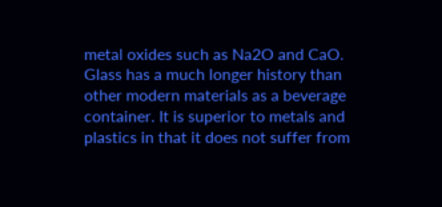metal oxides such as Na2O and CaO. Glass has a much longer history than other modern materials as a beverage container. It is superior to metals and plastics in that it does not suffer from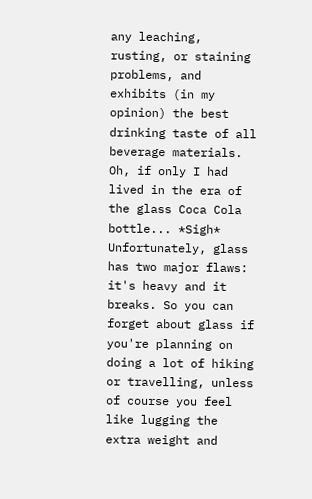any leaching, rusting, or staining problems, and exhibits (in my opinion) the best drinking taste of all beverage materials. Oh, if only I had lived in the era of the glass Coca Cola bottle... *Sigh* Unfortunately, glass has two major flaws: it's heavy and it breaks. So you can forget about glass if you're planning on doing a lot of hiking or travelling, unless of course you feel like lugging the extra weight and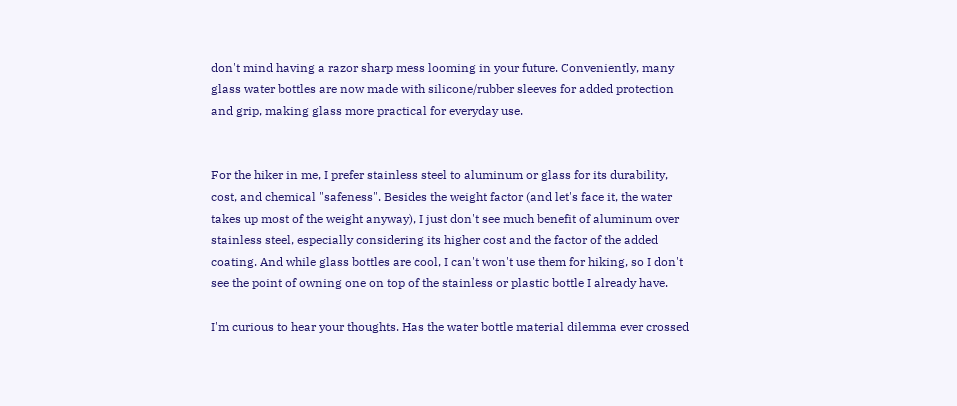don't mind having a razor sharp mess looming in your future. Conveniently, many glass water bottles are now made with silicone/rubber sleeves for added protection and grip, making glass more practical for everyday use.


For the hiker in me, I prefer stainless steel to aluminum or glass for its durability, cost, and chemical "safeness". Besides the weight factor (and let's face it, the water takes up most of the weight anyway), I just don't see much benefit of aluminum over stainless steel, especially considering its higher cost and the factor of the added coating. And while glass bottles are cool, I can't won't use them for hiking, so I don't see the point of owning one on top of the stainless or plastic bottle I already have.

I'm curious to hear your thoughts. Has the water bottle material dilemma ever crossed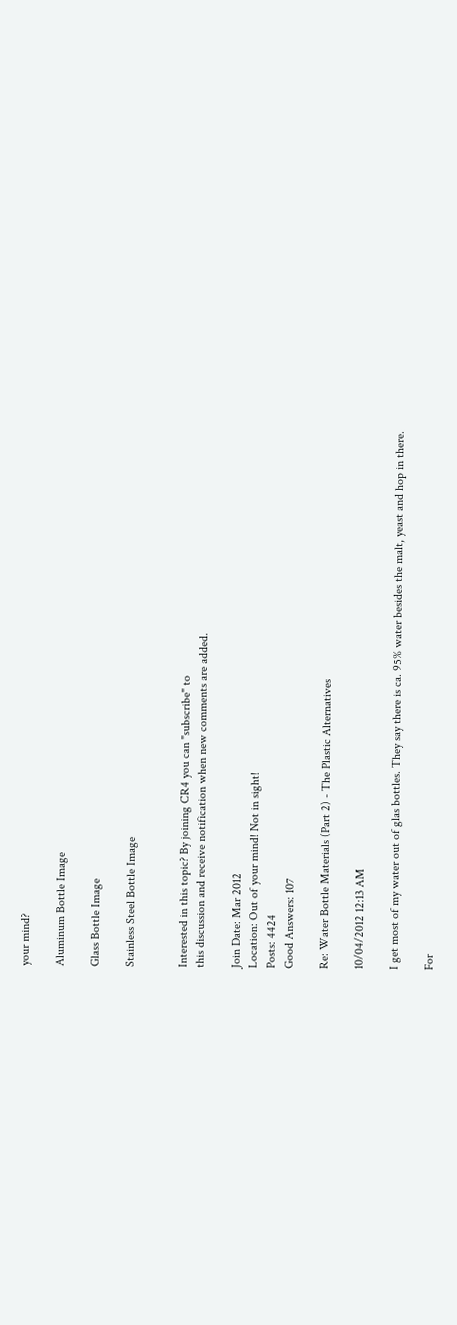your mind?

Aluminum Bottle Image

Glass Bottle Image

Stainless Steel Bottle Image


Interested in this topic? By joining CR4 you can "subscribe" to
this discussion and receive notification when new comments are added.

Join Date: Mar 2012
Location: Out of your mind! Not in sight!
Posts: 4424
Good Answers: 107

Re: Water Bottle Materials (Part 2) - The Plastic Alternatives

10/04/2012 12:13 AM

I get most of my water out of glas bottles. They say there is ca. 95% water besides the malt, yeast and hop in there.

For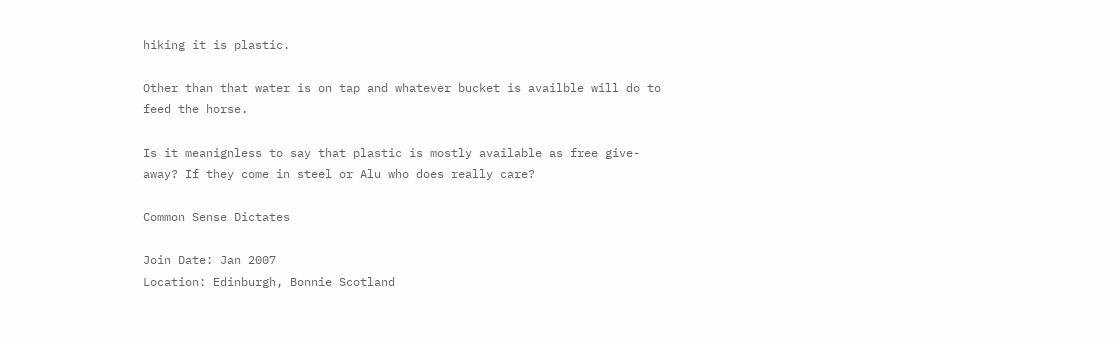hiking it is plastic.

Other than that water is on tap and whatever bucket is availble will do to feed the horse.

Is it meanignless to say that plastic is mostly available as free give-away? If they come in steel or Alu who does really care?

Common Sense Dictates

Join Date: Jan 2007
Location: Edinburgh, Bonnie Scotland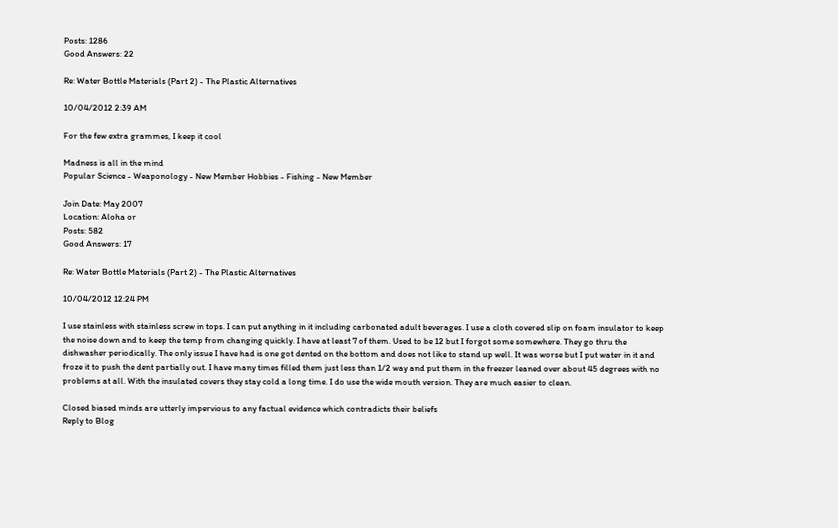Posts: 1286
Good Answers: 22

Re: Water Bottle Materials (Part 2) - The Plastic Alternatives

10/04/2012 2:39 AM

For the few extra grammes, I keep it cool

Madness is all in the mind
Popular Science - Weaponology - New Member Hobbies - Fishing - New Member

Join Date: May 2007
Location: Aloha or
Posts: 582
Good Answers: 17

Re: Water Bottle Materials (Part 2) - The Plastic Alternatives

10/04/2012 12:24 PM

I use stainless with stainless screw in tops. I can put anything in it including carbonated adult beverages. I use a cloth covered slip on foam insulator to keep the noise down and to keep the temp from changing quickly. I have at least 7 of them. Used to be 12 but I forgot some somewhere. They go thru the dishwasher periodically. The only issue I have had is one got dented on the bottom and does not like to stand up well. It was worse but I put water in it and froze it to push the dent partially out. I have many times filled them just less than 1/2 way and put them in the freezer leaned over about 45 degrees with no problems at all. With the insulated covers they stay cold a long time. I do use the wide mouth version. They are much easier to clean.

Closed biased minds are utterly impervious to any factual evidence which contradicts their beliefs
Reply to Blog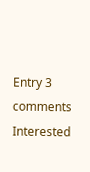Entry 3 comments
Interested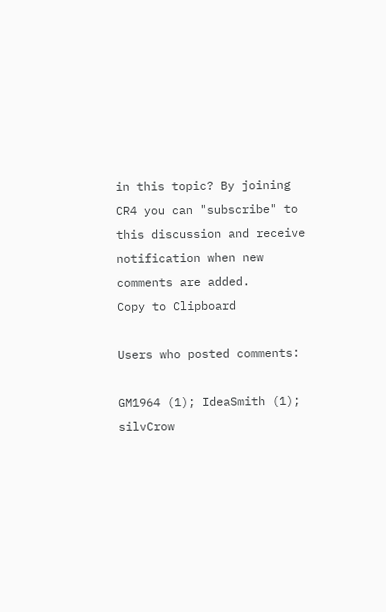in this topic? By joining CR4 you can "subscribe" to
this discussion and receive notification when new comments are added.
Copy to Clipboard

Users who posted comments:

GM1964 (1); IdeaSmith (1); silvCrow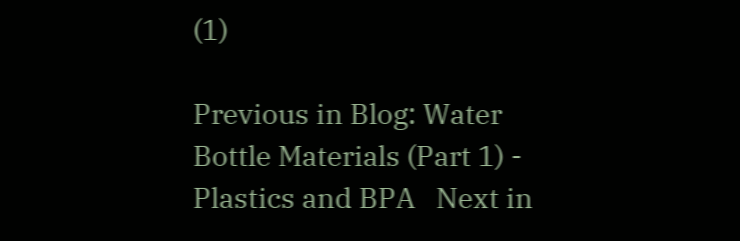(1)

Previous in Blog: Water Bottle Materials (Part 1) - Plastics and BPA   Next in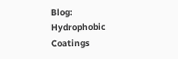Blog: Hydrophobic Coatings